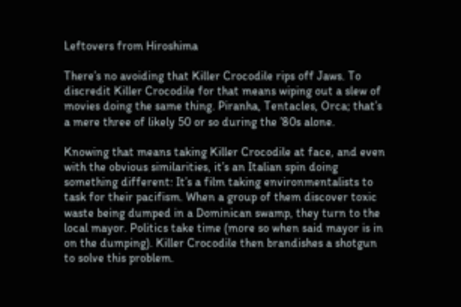Leftovers from Hiroshima

There’s no avoiding that Killer Crocodile rips off Jaws. To discredit Killer Crocodile for that means wiping out a slew of movies doing the same thing. Piranha, Tentacles, Orca; that’s a mere three of likely 50 or so during the ’80s alone.

Knowing that means taking Killer Crocodile at face, and even with the obvious similarities, it’s an Italian spin doing something different: It’s a film taking environmentalists to task for their pacifism. When a group of them discover toxic waste being dumped in a Dominican swamp, they turn to the local mayor. Politics take time (more so when said mayor is in on the dumping). Killer Crocodile then brandishes a shotgun to solve this problem.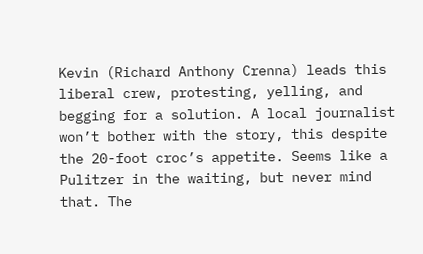Kevin (Richard Anthony Crenna) leads this liberal crew, protesting, yelling, and begging for a solution. A local journalist won’t bother with the story, this despite the 20-foot croc’s appetite. Seems like a Pulitzer in the waiting, but never mind that. The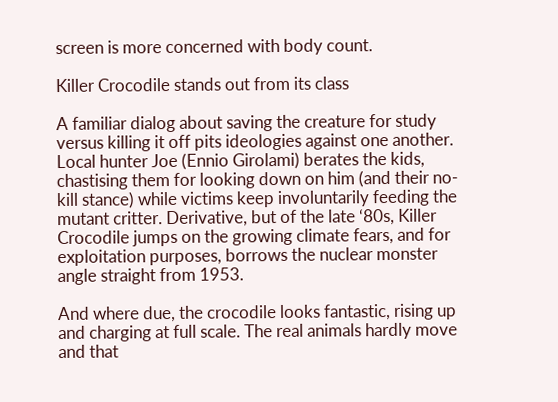screen is more concerned with body count.

Killer Crocodile stands out from its class

A familiar dialog about saving the creature for study versus killing it off pits ideologies against one another. Local hunter Joe (Ennio Girolami) berates the kids, chastising them for looking down on him (and their no-kill stance) while victims keep involuntarily feeding the mutant critter. Derivative, but of the late ‘80s, Killer Crocodile jumps on the growing climate fears, and for exploitation purposes, borrows the nuclear monster angle straight from 1953.

And where due, the crocodile looks fantastic, rising up and charging at full scale. The real animals hardly move and that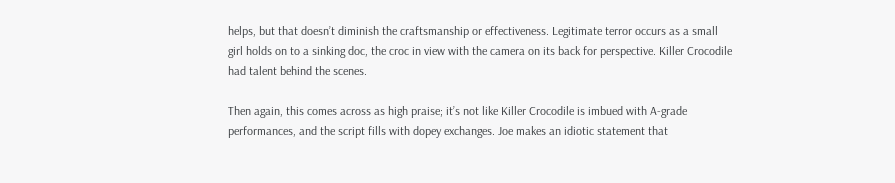helps, but that doesn’t diminish the craftsmanship or effectiveness. Legitimate terror occurs as a small girl holds on to a sinking doc, the croc in view with the camera on its back for perspective. Killer Crocodile had talent behind the scenes.

Then again, this comes across as high praise; it’s not like Killer Crocodile is imbued with A-grade performances, and the script fills with dopey exchanges. Joe makes an idiotic statement that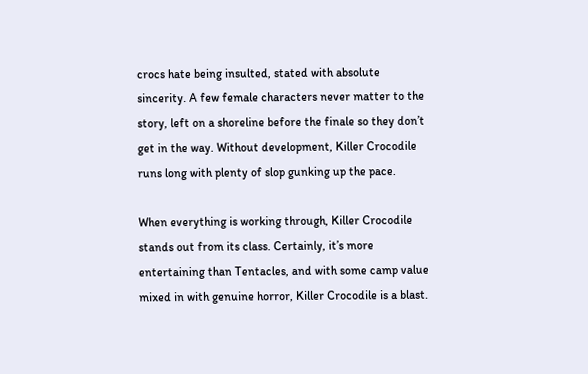crocs hate being insulted, stated with absolute sincerity. A few female characters never matter to the story, left on a shoreline before the finale so they don’t get in the way. Without development, Killer Crocodile runs long with plenty of slop gunking up the pace.

When everything is working through, Killer Crocodile stands out from its class. Certainly, it’s more entertaining than Tentacles, and with some camp value mixed in with genuine horror, Killer Crocodile is a blast.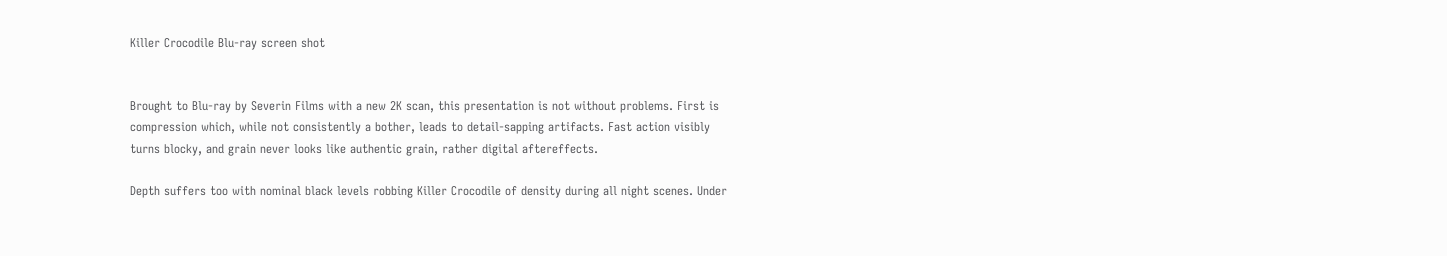Killer Crocodile Blu-ray screen shot


Brought to Blu-ray by Severin Films with a new 2K scan, this presentation is not without problems. First is compression which, while not consistently a bother, leads to detail-sapping artifacts. Fast action visibly turns blocky, and grain never looks like authentic grain, rather digital aftereffects.

Depth suffers too with nominal black levels robbing Killer Crocodile of density during all night scenes. Under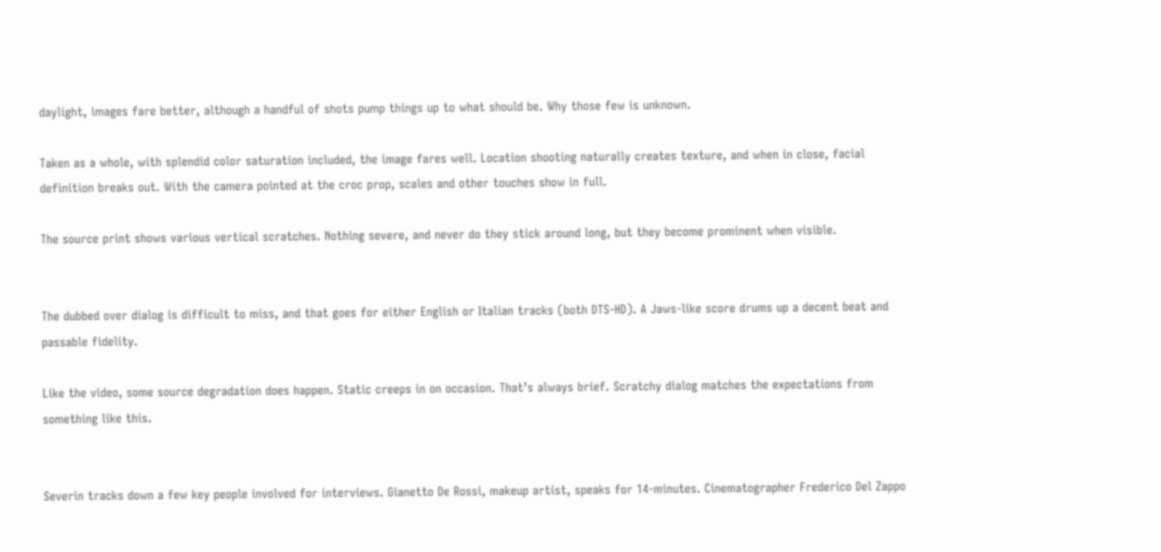daylight, images fare better, although a handful of shots pump things up to what should be. Why those few is unknown.

Taken as a whole, with splendid color saturation included, the image fares well. Location shooting naturally creates texture, and when in close, facial definition breaks out. With the camera pointed at the croc prop, scales and other touches show in full.

The source print shows various vertical scratches. Nothing severe, and never do they stick around long, but they become prominent when visible.


The dubbed over dialog is difficult to miss, and that goes for either English or Italian tracks (both DTS-HD). A Jaws-like score drums up a decent beat and passable fidelity.

Like the video, some source degradation does happen. Static creeps in on occasion. That’s always brief. Scratchy dialog matches the expectations from something like this.


Severin tracks down a few key people involved for interviews. Gianetto De Rossi, makeup artist, speaks for 14-minutes. Cinematographer Frederico Del Zappo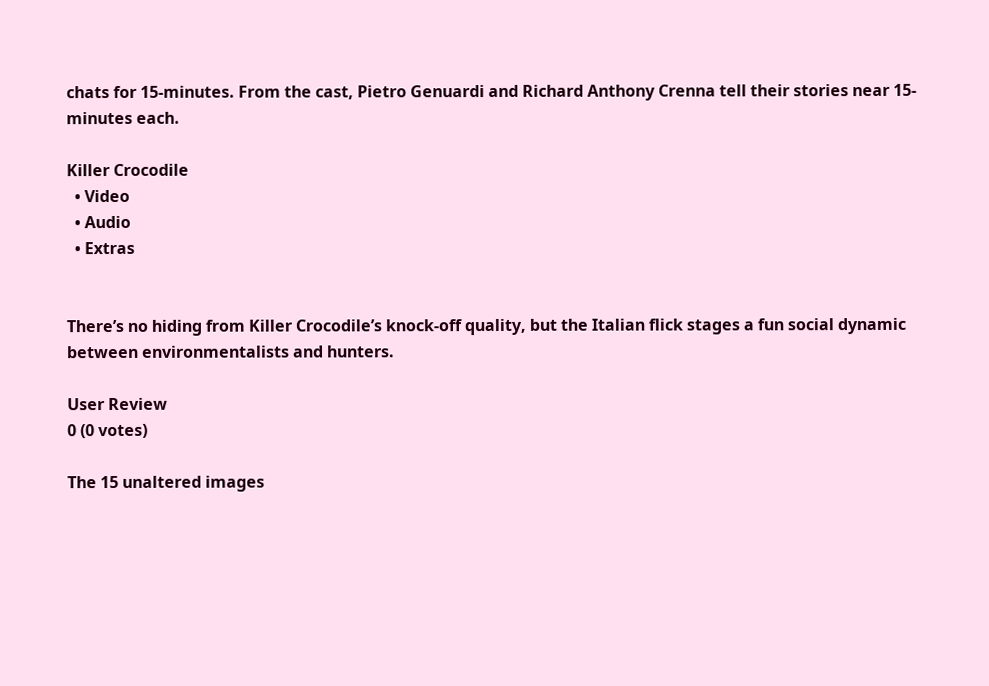chats for 15-minutes. From the cast, Pietro Genuardi and Richard Anthony Crenna tell their stories near 15-minutes each.

Killer Crocodile
  • Video
  • Audio
  • Extras


There’s no hiding from Killer Crocodile’s knock-off quality, but the Italian flick stages a fun social dynamic between environmentalists and hunters.

User Review
0 (0 votes)

The 15 unaltered images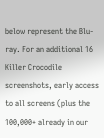below represent the Blu-ray. For an additional 16 Killer Crocodile screenshots, early access to all screens (plus the 100,000+ already in our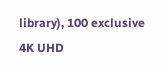library), 100 exclusive 4K UHD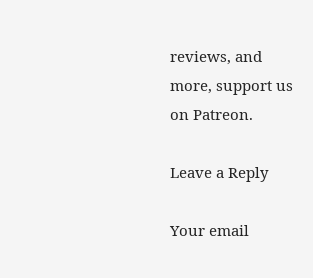reviews, and more, support us on Patreon.

Leave a Reply

Your email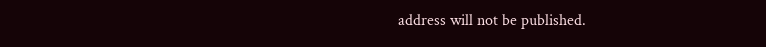address will not be published.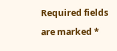Required fields are marked *